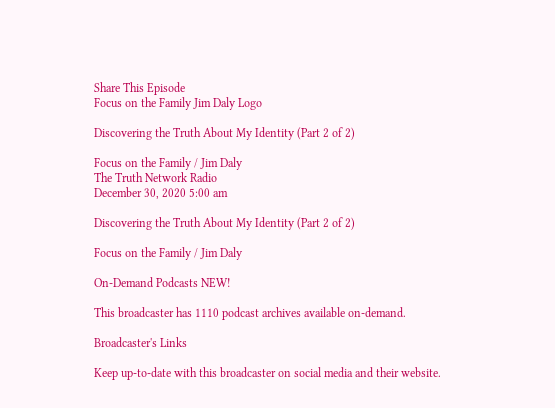Share This Episode
Focus on the Family Jim Daly Logo

Discovering the Truth About My Identity (Part 2 of 2)

Focus on the Family / Jim Daly
The Truth Network Radio
December 30, 2020 5:00 am

Discovering the Truth About My Identity (Part 2 of 2)

Focus on the Family / Jim Daly

On-Demand Podcasts NEW!

This broadcaster has 1110 podcast archives available on-demand.

Broadcaster's Links

Keep up-to-date with this broadcaster on social media and their website.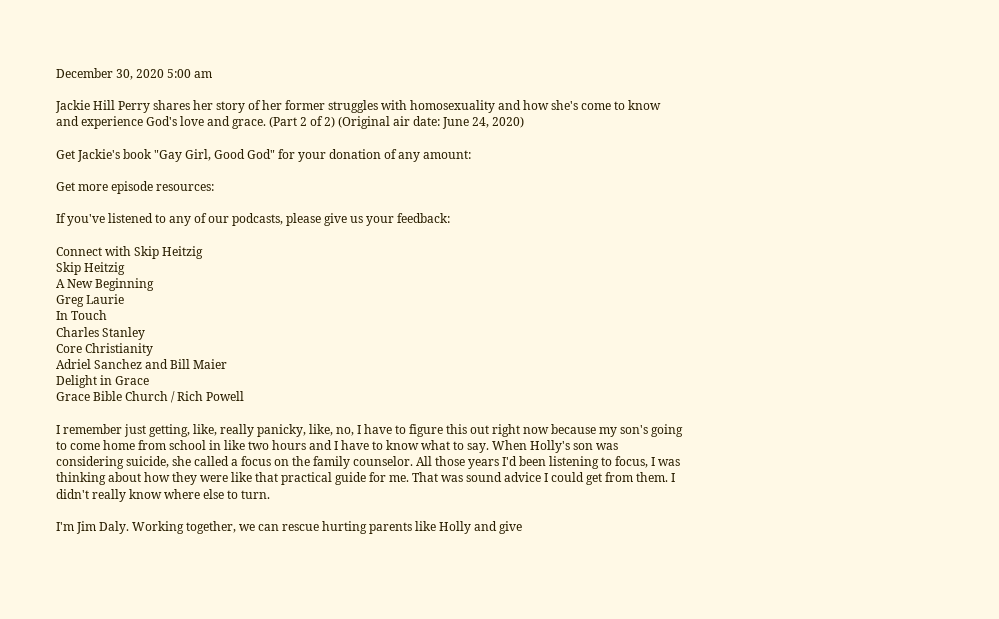December 30, 2020 5:00 am

Jackie Hill Perry shares her story of her former struggles with homosexuality and how she's come to know and experience God's love and grace. (Part 2 of 2) (Original air date: June 24, 2020)

Get Jackie's book "Gay Girl, Good God" for your donation of any amount:

Get more episode resources:

If you've listened to any of our podcasts, please give us your feedback:

Connect with Skip Heitzig
Skip Heitzig
A New Beginning
Greg Laurie
In Touch
Charles Stanley
Core Christianity
Adriel Sanchez and Bill Maier
Delight in Grace
Grace Bible Church / Rich Powell

I remember just getting, like, really panicky, like, no, I have to figure this out right now because my son's going to come home from school in like two hours and I have to know what to say. When Holly's son was considering suicide, she called a focus on the family counselor. All those years I'd been listening to focus, I was thinking about how they were like that practical guide for me. That was sound advice I could get from them. I didn't really know where else to turn.

I'm Jim Daly. Working together, we can rescue hurting parents like Holly and give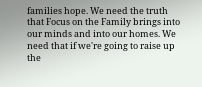families hope. We need the truth that Focus on the Family brings into our minds and into our homes. We need that if we're going to raise up the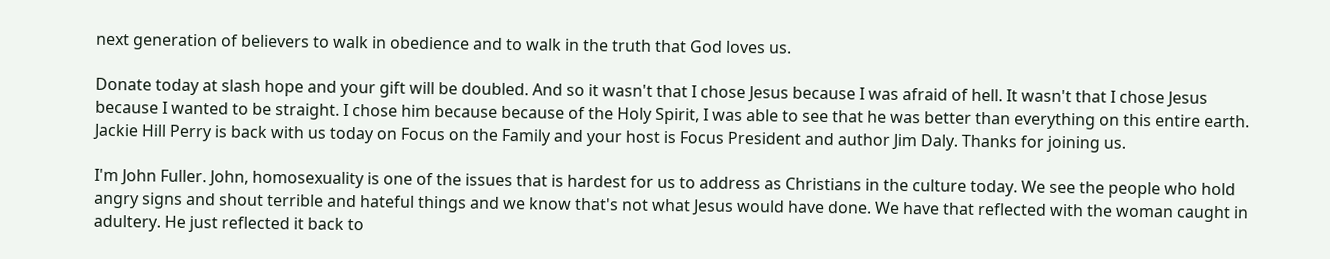next generation of believers to walk in obedience and to walk in the truth that God loves us.

Donate today at slash hope and your gift will be doubled. And so it wasn't that I chose Jesus because I was afraid of hell. It wasn't that I chose Jesus because I wanted to be straight. I chose him because because of the Holy Spirit, I was able to see that he was better than everything on this entire earth. Jackie Hill Perry is back with us today on Focus on the Family and your host is Focus President and author Jim Daly. Thanks for joining us.

I'm John Fuller. John, homosexuality is one of the issues that is hardest for us to address as Christians in the culture today. We see the people who hold angry signs and shout terrible and hateful things and we know that's not what Jesus would have done. We have that reflected with the woman caught in adultery. He just reflected it back to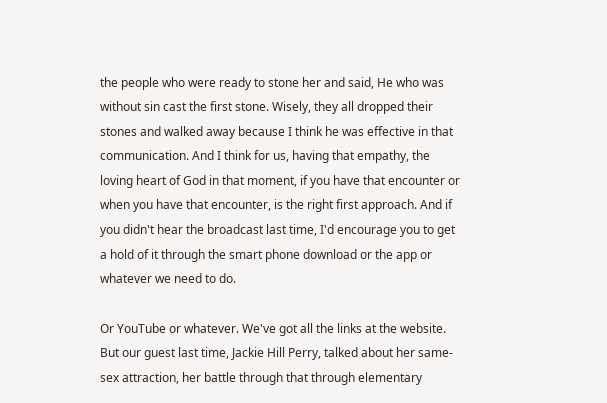the people who were ready to stone her and said, He who was without sin cast the first stone. Wisely, they all dropped their stones and walked away because I think he was effective in that communication. And I think for us, having that empathy, the loving heart of God in that moment, if you have that encounter or when you have that encounter, is the right first approach. And if you didn't hear the broadcast last time, I'd encourage you to get a hold of it through the smart phone download or the app or whatever we need to do.

Or YouTube or whatever. We've got all the links at the website. But our guest last time, Jackie Hill Perry, talked about her same-sex attraction, her battle through that through elementary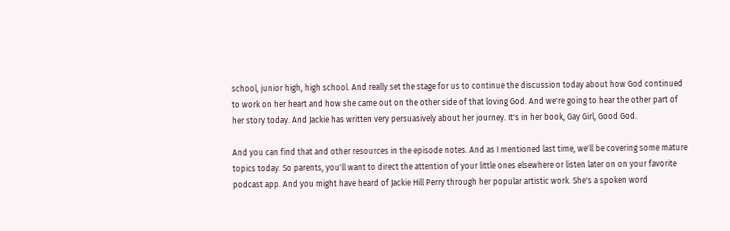school, junior high, high school. And really set the stage for us to continue the discussion today about how God continued to work on her heart and how she came out on the other side of that loving God. And we're going to hear the other part of her story today. And Jackie has written very persuasively about her journey. It's in her book, Gay Girl, Good God.

And you can find that and other resources in the episode notes. And as I mentioned last time, we'll be covering some mature topics today. So parents, you'll want to direct the attention of your little ones elsewhere or listen later on on your favorite podcast app. And you might have heard of Jackie Hill Perry through her popular artistic work. She's a spoken word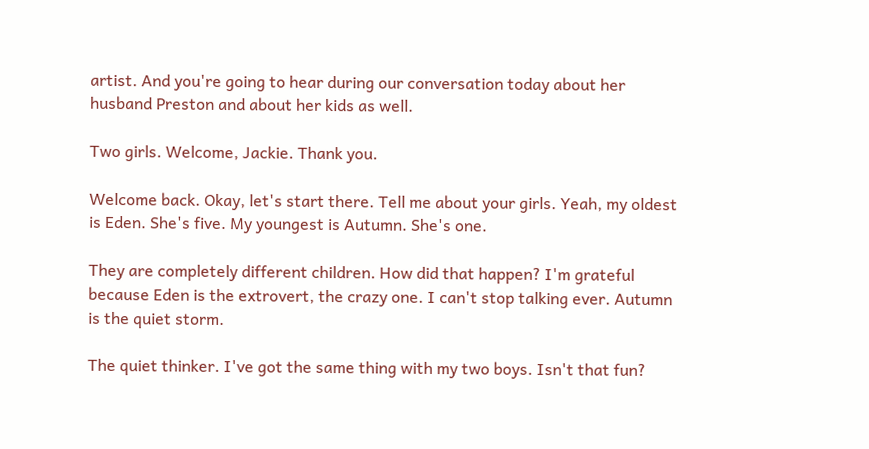artist. And you're going to hear during our conversation today about her husband Preston and about her kids as well.

Two girls. Welcome, Jackie. Thank you.

Welcome back. Okay, let's start there. Tell me about your girls. Yeah, my oldest is Eden. She's five. My youngest is Autumn. She's one.

They are completely different children. How did that happen? I'm grateful because Eden is the extrovert, the crazy one. I can't stop talking ever. Autumn is the quiet storm.

The quiet thinker. I've got the same thing with my two boys. Isn't that fun?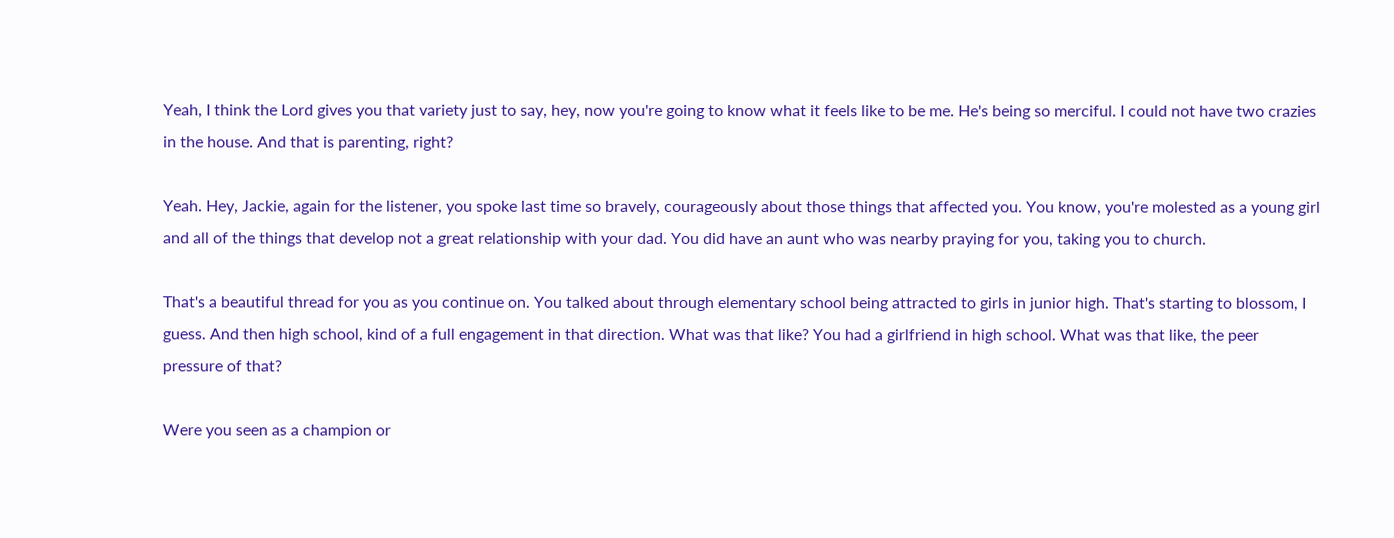Yeah, I think the Lord gives you that variety just to say, hey, now you're going to know what it feels like to be me. He's being so merciful. I could not have two crazies in the house. And that is parenting, right?

Yeah. Hey, Jackie, again for the listener, you spoke last time so bravely, courageously about those things that affected you. You know, you're molested as a young girl and all of the things that develop not a great relationship with your dad. You did have an aunt who was nearby praying for you, taking you to church.

That's a beautiful thread for you as you continue on. You talked about through elementary school being attracted to girls in junior high. That's starting to blossom, I guess. And then high school, kind of a full engagement in that direction. What was that like? You had a girlfriend in high school. What was that like, the peer pressure of that?

Were you seen as a champion or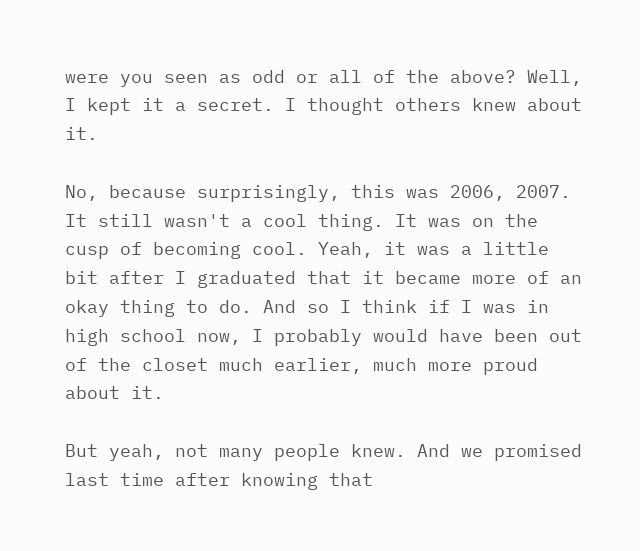were you seen as odd or all of the above? Well, I kept it a secret. I thought others knew about it.

No, because surprisingly, this was 2006, 2007. It still wasn't a cool thing. It was on the cusp of becoming cool. Yeah, it was a little bit after I graduated that it became more of an okay thing to do. And so I think if I was in high school now, I probably would have been out of the closet much earlier, much more proud about it.

But yeah, not many people knew. And we promised last time after knowing that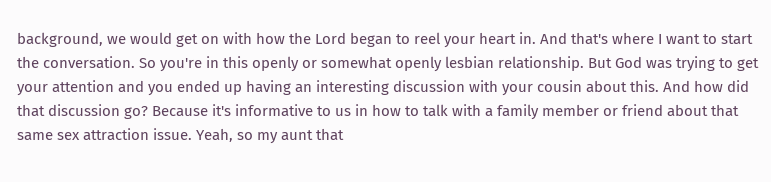background, we would get on with how the Lord began to reel your heart in. And that's where I want to start the conversation. So you're in this openly or somewhat openly lesbian relationship. But God was trying to get your attention and you ended up having an interesting discussion with your cousin about this. And how did that discussion go? Because it's informative to us in how to talk with a family member or friend about that same sex attraction issue. Yeah, so my aunt that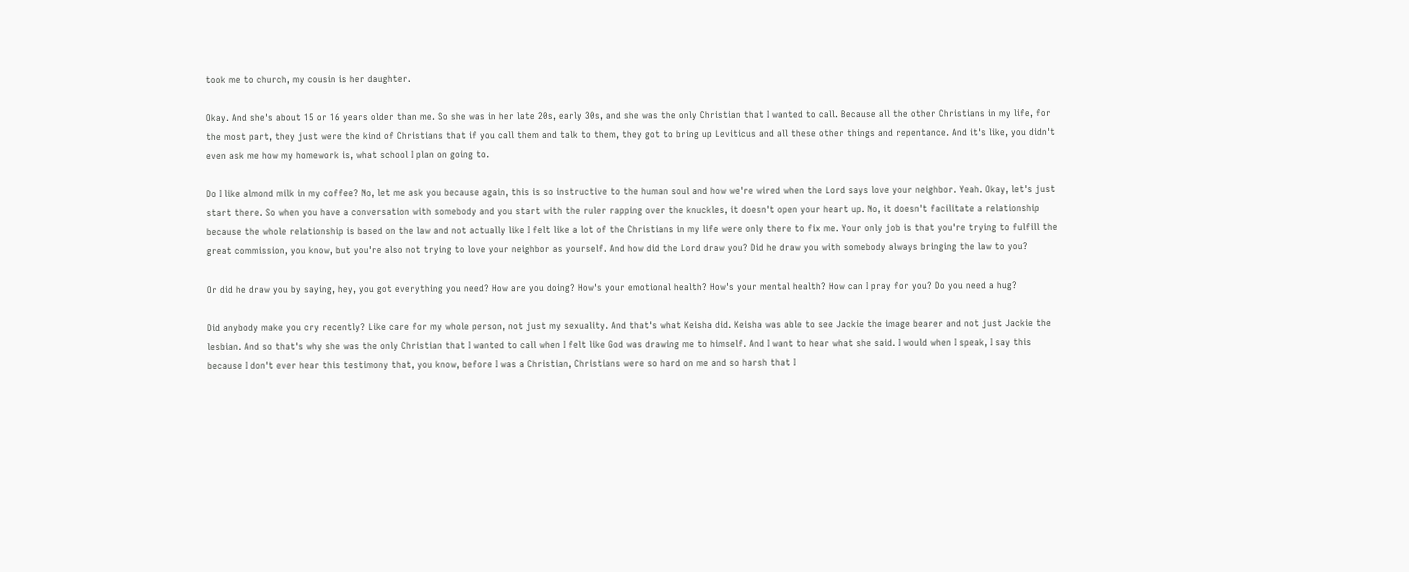took me to church, my cousin is her daughter.

Okay. And she's about 15 or 16 years older than me. So she was in her late 20s, early 30s, and she was the only Christian that I wanted to call. Because all the other Christians in my life, for the most part, they just were the kind of Christians that if you call them and talk to them, they got to bring up Leviticus and all these other things and repentance. And it's like, you didn't even ask me how my homework is, what school I plan on going to.

Do I like almond milk in my coffee? No, let me ask you because again, this is so instructive to the human soul and how we're wired when the Lord says love your neighbor. Yeah. Okay, let's just start there. So when you have a conversation with somebody and you start with the ruler rapping over the knuckles, it doesn't open your heart up. No, it doesn't facilitate a relationship because the whole relationship is based on the law and not actually like I felt like a lot of the Christians in my life were only there to fix me. Your only job is that you're trying to fulfill the great commission, you know, but you're also not trying to love your neighbor as yourself. And how did the Lord draw you? Did he draw you with somebody always bringing the law to you?

Or did he draw you by saying, hey, you got everything you need? How are you doing? How's your emotional health? How's your mental health? How can I pray for you? Do you need a hug?

Did anybody make you cry recently? Like care for my whole person, not just my sexuality. And that's what Keisha did. Keisha was able to see Jackie the image bearer and not just Jackie the lesbian. And so that's why she was the only Christian that I wanted to call when I felt like God was drawing me to himself. And I want to hear what she said. I would when I speak, I say this because I don't ever hear this testimony that, you know, before I was a Christian, Christians were so hard on me and so harsh that I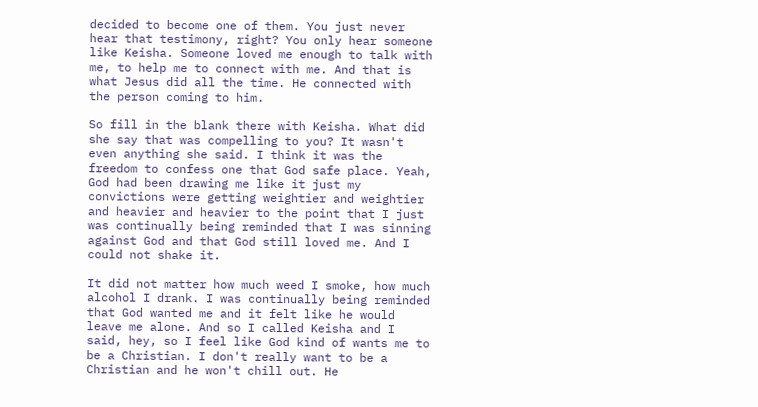decided to become one of them. You just never hear that testimony, right? You only hear someone like Keisha. Someone loved me enough to talk with me, to help me to connect with me. And that is what Jesus did all the time. He connected with the person coming to him.

So fill in the blank there with Keisha. What did she say that was compelling to you? It wasn't even anything she said. I think it was the freedom to confess one that God safe place. Yeah, God had been drawing me like it just my convictions were getting weightier and weightier and heavier and heavier to the point that I just was continually being reminded that I was sinning against God and that God still loved me. And I could not shake it.

It did not matter how much weed I smoke, how much alcohol I drank. I was continually being reminded that God wanted me and it felt like he would leave me alone. And so I called Keisha and I said, hey, so I feel like God kind of wants me to be a Christian. I don't really want to be a Christian and he won't chill out. He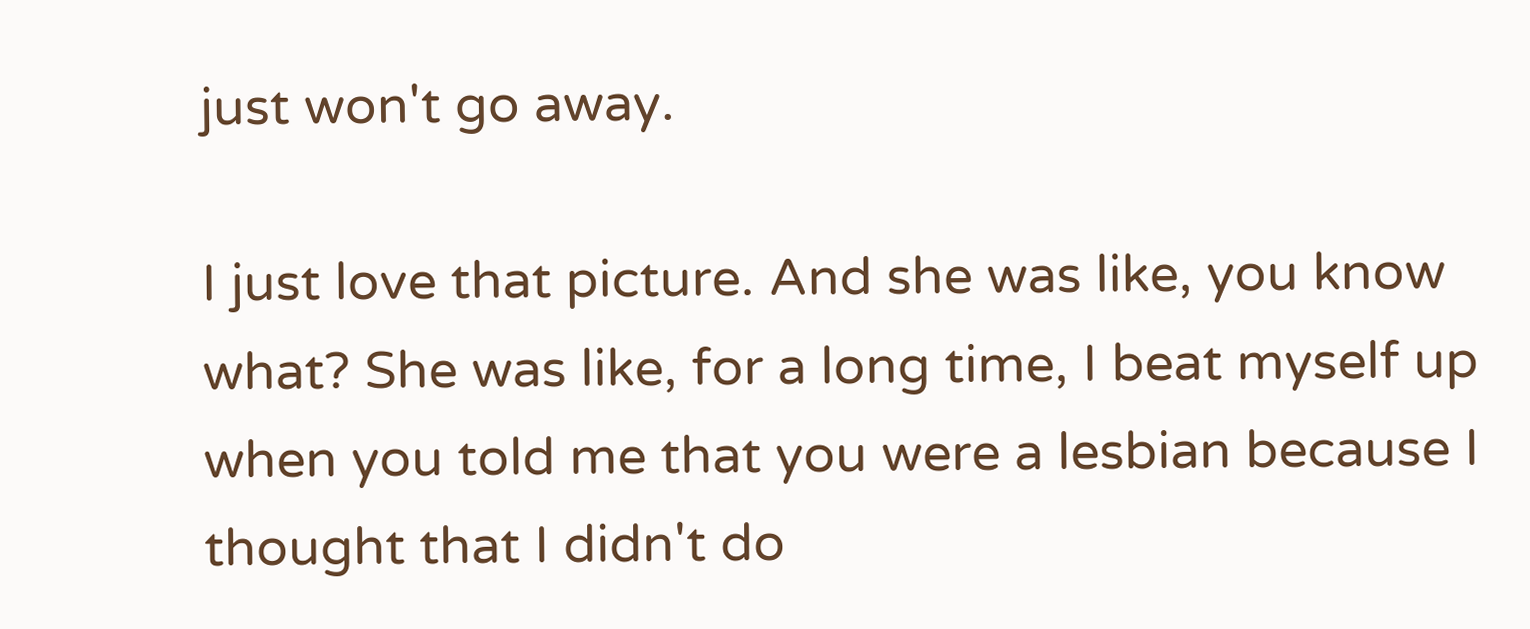just won't go away.

I just love that picture. And she was like, you know what? She was like, for a long time, I beat myself up when you told me that you were a lesbian because I thought that I didn't do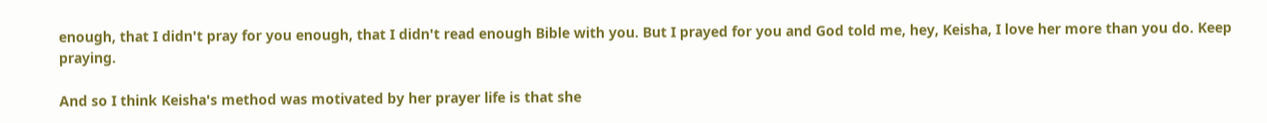enough, that I didn't pray for you enough, that I didn't read enough Bible with you. But I prayed for you and God told me, hey, Keisha, I love her more than you do. Keep praying.

And so I think Keisha's method was motivated by her prayer life is that she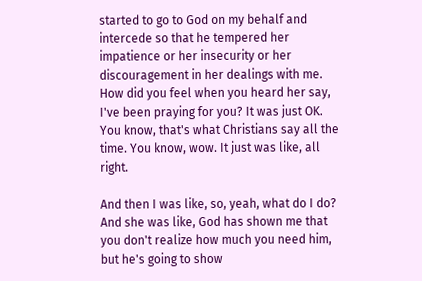started to go to God on my behalf and intercede so that he tempered her impatience or her insecurity or her discouragement in her dealings with me. How did you feel when you heard her say, I've been praying for you? It was just OK. You know, that's what Christians say all the time. You know, wow. It just was like, all right.

And then I was like, so, yeah, what do I do? And she was like, God has shown me that you don't realize how much you need him, but he's going to show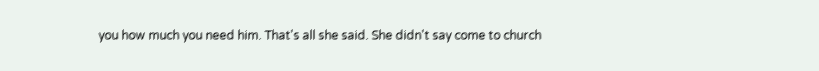you how much you need him. That's all she said. She didn't say come to church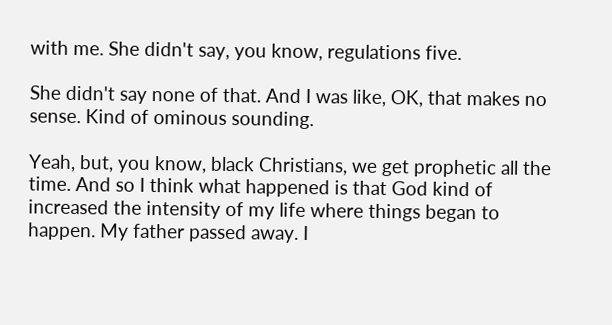with me. She didn't say, you know, regulations five.

She didn't say none of that. And I was like, OK, that makes no sense. Kind of ominous sounding.

Yeah, but, you know, black Christians, we get prophetic all the time. And so I think what happened is that God kind of increased the intensity of my life where things began to happen. My father passed away. I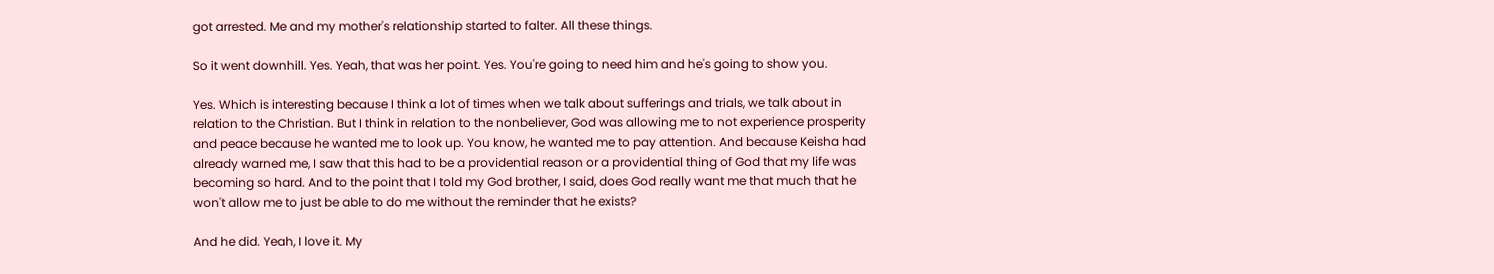got arrested. Me and my mother's relationship started to falter. All these things.

So it went downhill. Yes. Yeah, that was her point. Yes. You're going to need him and he's going to show you.

Yes. Which is interesting because I think a lot of times when we talk about sufferings and trials, we talk about in relation to the Christian. But I think in relation to the nonbeliever, God was allowing me to not experience prosperity and peace because he wanted me to look up. You know, he wanted me to pay attention. And because Keisha had already warned me, I saw that this had to be a providential reason or a providential thing of God that my life was becoming so hard. And to the point that I told my God brother, I said, does God really want me that much that he won't allow me to just be able to do me without the reminder that he exists?

And he did. Yeah, I love it. My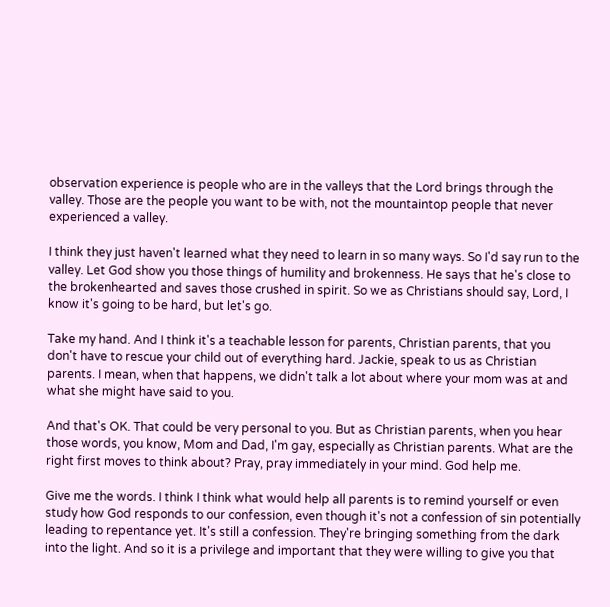observation experience is people who are in the valleys that the Lord brings through the valley. Those are the people you want to be with, not the mountaintop people that never experienced a valley.

I think they just haven't learned what they need to learn in so many ways. So I'd say run to the valley. Let God show you those things of humility and brokenness. He says that he's close to the brokenhearted and saves those crushed in spirit. So we as Christians should say, Lord, I know it's going to be hard, but let's go.

Take my hand. And I think it's a teachable lesson for parents, Christian parents, that you don't have to rescue your child out of everything hard. Jackie, speak to us as Christian parents. I mean, when that happens, we didn't talk a lot about where your mom was at and what she might have said to you.

And that's OK. That could be very personal to you. But as Christian parents, when you hear those words, you know, Mom and Dad, I'm gay, especially as Christian parents. What are the right first moves to think about? Pray, pray immediately in your mind. God help me.

Give me the words. I think I think what would help all parents is to remind yourself or even study how God responds to our confession, even though it's not a confession of sin potentially leading to repentance yet. It's still a confession. They're bringing something from the dark into the light. And so it is a privilege and important that they were willing to give you that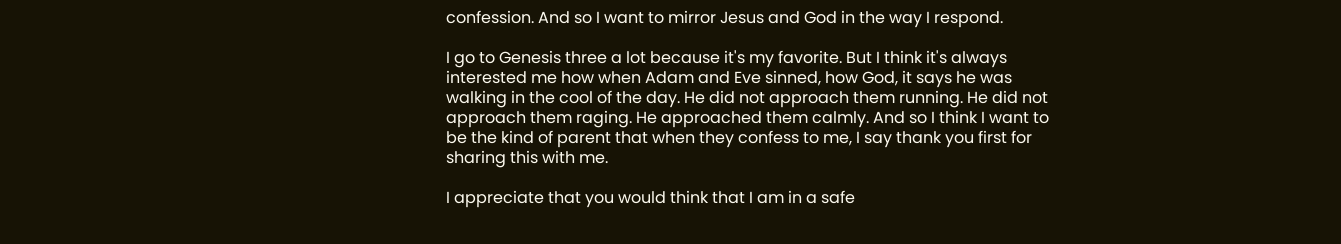confession. And so I want to mirror Jesus and God in the way I respond.

I go to Genesis three a lot because it's my favorite. But I think it's always interested me how when Adam and Eve sinned, how God, it says he was walking in the cool of the day. He did not approach them running. He did not approach them raging. He approached them calmly. And so I think I want to be the kind of parent that when they confess to me, I say thank you first for sharing this with me.

I appreciate that you would think that I am in a safe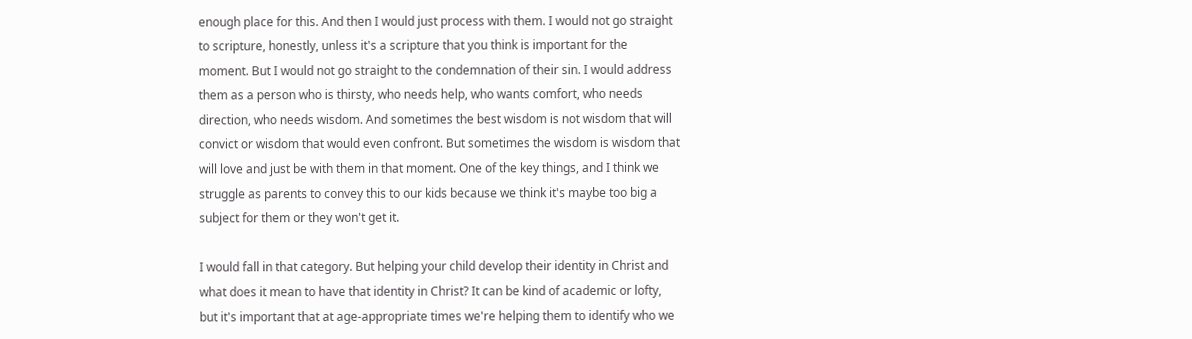enough place for this. And then I would just process with them. I would not go straight to scripture, honestly, unless it's a scripture that you think is important for the moment. But I would not go straight to the condemnation of their sin. I would address them as a person who is thirsty, who needs help, who wants comfort, who needs direction, who needs wisdom. And sometimes the best wisdom is not wisdom that will convict or wisdom that would even confront. But sometimes the wisdom is wisdom that will love and just be with them in that moment. One of the key things, and I think we struggle as parents to convey this to our kids because we think it's maybe too big a subject for them or they won't get it.

I would fall in that category. But helping your child develop their identity in Christ and what does it mean to have that identity in Christ? It can be kind of academic or lofty, but it's important that at age-appropriate times we're helping them to identify who we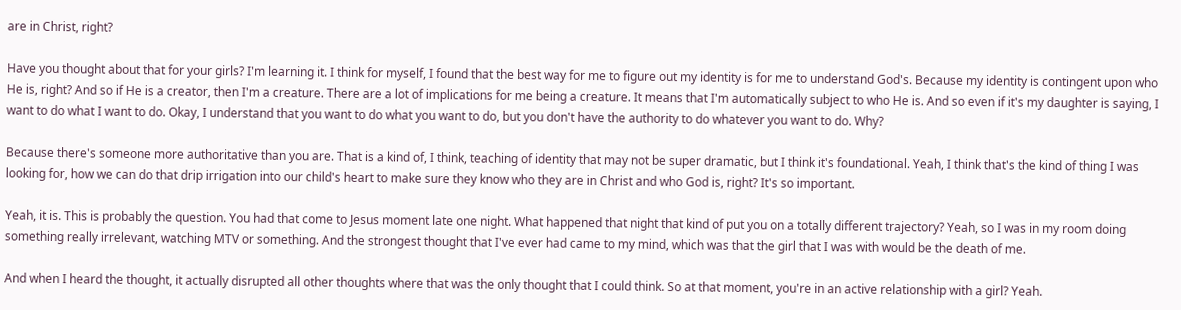are in Christ, right?

Have you thought about that for your girls? I'm learning it. I think for myself, I found that the best way for me to figure out my identity is for me to understand God's. Because my identity is contingent upon who He is, right? And so if He is a creator, then I'm a creature. There are a lot of implications for me being a creature. It means that I'm automatically subject to who He is. And so even if it's my daughter is saying, I want to do what I want to do. Okay, I understand that you want to do what you want to do, but you don't have the authority to do whatever you want to do. Why?

Because there's someone more authoritative than you are. That is a kind of, I think, teaching of identity that may not be super dramatic, but I think it's foundational. Yeah, I think that's the kind of thing I was looking for, how we can do that drip irrigation into our child's heart to make sure they know who they are in Christ and who God is, right? It's so important.

Yeah, it is. This is probably the question. You had that come to Jesus moment late one night. What happened that night that kind of put you on a totally different trajectory? Yeah, so I was in my room doing something really irrelevant, watching MTV or something. And the strongest thought that I've ever had came to my mind, which was that the girl that I was with would be the death of me.

And when I heard the thought, it actually disrupted all other thoughts where that was the only thought that I could think. So at that moment, you're in an active relationship with a girl? Yeah.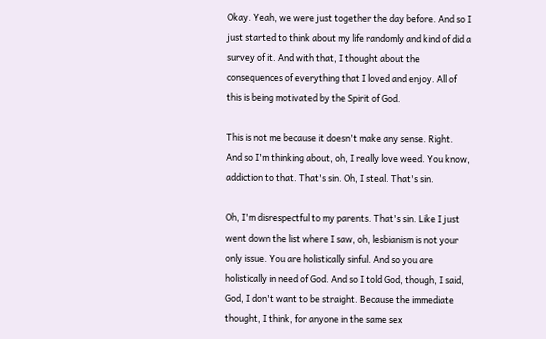Okay. Yeah, we were just together the day before. And so I just started to think about my life randomly and kind of did a survey of it. And with that, I thought about the consequences of everything that I loved and enjoy. All of this is being motivated by the Spirit of God.

This is not me because it doesn't make any sense. Right. And so I'm thinking about, oh, I really love weed. You know, addiction to that. That's sin. Oh, I steal. That's sin.

Oh, I'm disrespectful to my parents. That's sin. Like I just went down the list where I saw, oh, lesbianism is not your only issue. You are holistically sinful. And so you are holistically in need of God. And so I told God, though, I said, God, I don't want to be straight. Because the immediate thought, I think, for anyone in the same sex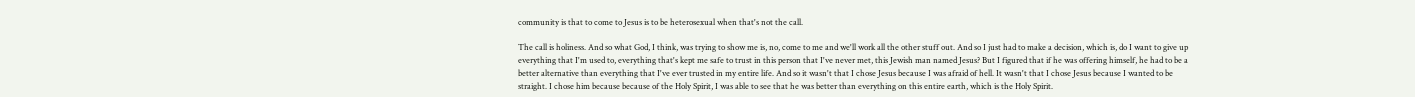community is that to come to Jesus is to be heterosexual when that's not the call.

The call is holiness. And so what God, I think, was trying to show me is, no, come to me and we'll work all the other stuff out. And so I just had to make a decision, which is, do I want to give up everything that I'm used to, everything that's kept me safe to trust in this person that I've never met, this Jewish man named Jesus? But I figured that if he was offering himself, he had to be a better alternative than everything that I've ever trusted in my entire life. And so it wasn't that I chose Jesus because I was afraid of hell. It wasn't that I chose Jesus because I wanted to be straight. I chose him because because of the Holy Spirit, I was able to see that he was better than everything on this entire earth, which is the Holy Spirit.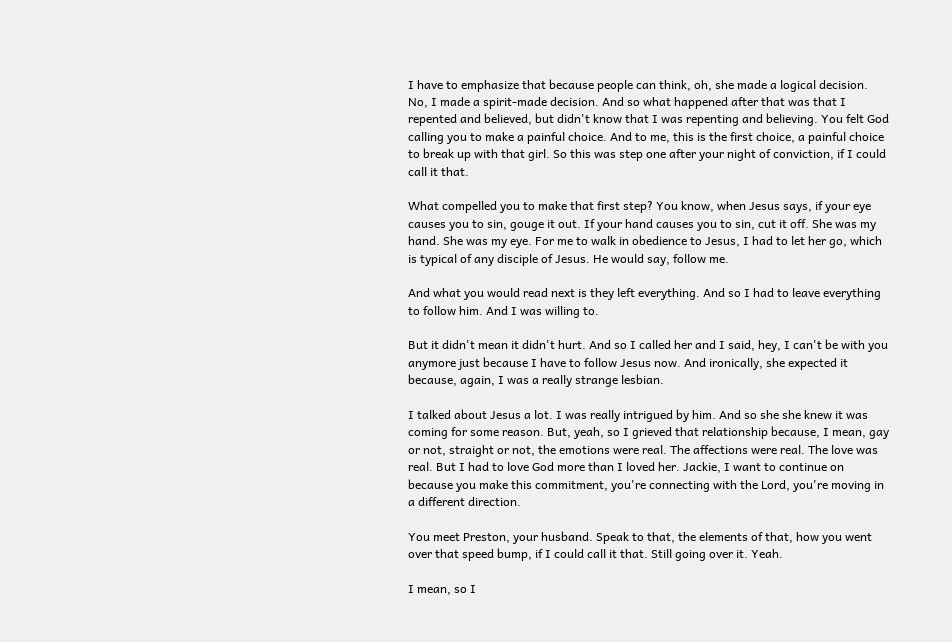I have to emphasize that because people can think, oh, she made a logical decision. No, I made a spirit-made decision. And so what happened after that was that I repented and believed, but didn't know that I was repenting and believing. You felt God calling you to make a painful choice. And to me, this is the first choice, a painful choice to break up with that girl. So this was step one after your night of conviction, if I could call it that.

What compelled you to make that first step? You know, when Jesus says, if your eye causes you to sin, gouge it out. If your hand causes you to sin, cut it off. She was my hand. She was my eye. For me to walk in obedience to Jesus, I had to let her go, which is typical of any disciple of Jesus. He would say, follow me.

And what you would read next is they left everything. And so I had to leave everything to follow him. And I was willing to.

But it didn't mean it didn't hurt. And so I called her and I said, hey, I can't be with you anymore just because I have to follow Jesus now. And ironically, she expected it because, again, I was a really strange lesbian.

I talked about Jesus a lot. I was really intrigued by him. And so she she knew it was coming for some reason. But, yeah, so I grieved that relationship because, I mean, gay or not, straight or not, the emotions were real. The affections were real. The love was real. But I had to love God more than I loved her. Jackie, I want to continue on because you make this commitment, you're connecting with the Lord, you're moving in a different direction.

You meet Preston, your husband. Speak to that, the elements of that, how you went over that speed bump, if I could call it that. Still going over it. Yeah.

I mean, so I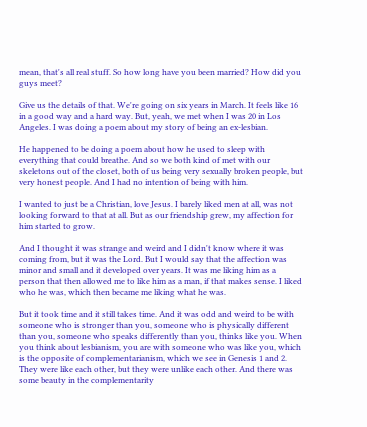mean, that's all real stuff. So how long have you been married? How did you guys meet?

Give us the details of that. We're going on six years in March. It feels like 16 in a good way and a hard way. But, yeah, we met when I was 20 in Los Angeles. I was doing a poem about my story of being an ex-lesbian.

He happened to be doing a poem about how he used to sleep with everything that could breathe. And so we both kind of met with our skeletons out of the closet, both of us being very sexually broken people, but very honest people. And I had no intention of being with him.

I wanted to just be a Christian, love Jesus. I barely liked men at all, was not looking forward to that at all. But as our friendship grew, my affection for him started to grow.

And I thought it was strange and weird and I didn't know where it was coming from, but it was the Lord. But I would say that the affection was minor and small and it developed over years. It was me liking him as a person that then allowed me to like him as a man, if that makes sense. I liked who he was, which then became me liking what he was.

But it took time and it still takes time. And it was odd and weird to be with someone who is stronger than you, someone who is physically different than you, someone who speaks differently than you, thinks like you. When you think about lesbianism, you are with someone who was like you, which is the opposite of complementarianism, which we see in Genesis 1 and 2. They were like each other, but they were unlike each other. And there was some beauty in the complementarity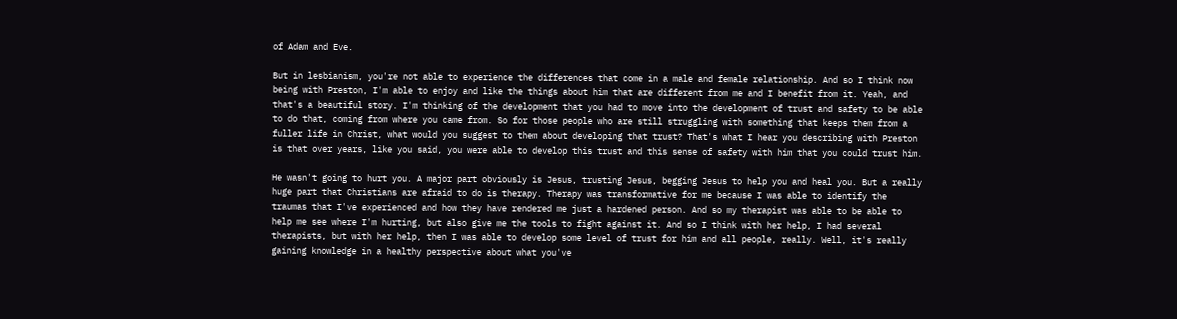of Adam and Eve.

But in lesbianism, you're not able to experience the differences that come in a male and female relationship. And so I think now being with Preston, I'm able to enjoy and like the things about him that are different from me and I benefit from it. Yeah, and that's a beautiful story. I'm thinking of the development that you had to move into the development of trust and safety to be able to do that, coming from where you came from. So for those people who are still struggling with something that keeps them from a fuller life in Christ, what would you suggest to them about developing that trust? That's what I hear you describing with Preston is that over years, like you said, you were able to develop this trust and this sense of safety with him that you could trust him.

He wasn't going to hurt you. A major part obviously is Jesus, trusting Jesus, begging Jesus to help you and heal you. But a really huge part that Christians are afraid to do is therapy. Therapy was transformative for me because I was able to identify the traumas that I've experienced and how they have rendered me just a hardened person. And so my therapist was able to be able to help me see where I'm hurting, but also give me the tools to fight against it. And so I think with her help, I had several therapists, but with her help, then I was able to develop some level of trust for him and all people, really. Well, it's really gaining knowledge in a healthy perspective about what you've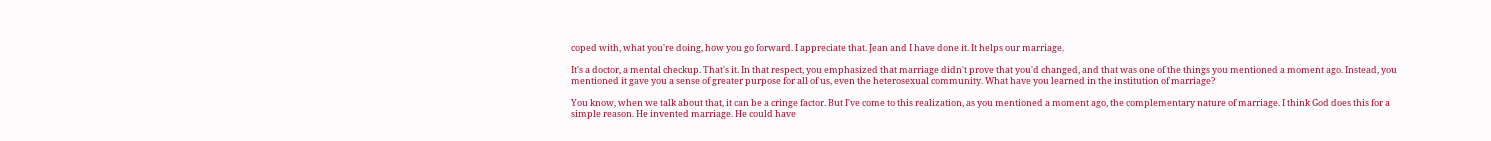coped with, what you're doing, how you go forward. I appreciate that. Jean and I have done it. It helps our marriage.

It's a doctor, a mental checkup. That's it. In that respect, you emphasized that marriage didn't prove that you'd changed, and that was one of the things you mentioned a moment ago. Instead, you mentioned it gave you a sense of greater purpose for all of us, even the heterosexual community. What have you learned in the institution of marriage?

You know, when we talk about that, it can be a cringe factor. But I've come to this realization, as you mentioned a moment ago, the complementary nature of marriage. I think God does this for a simple reason. He invented marriage. He could have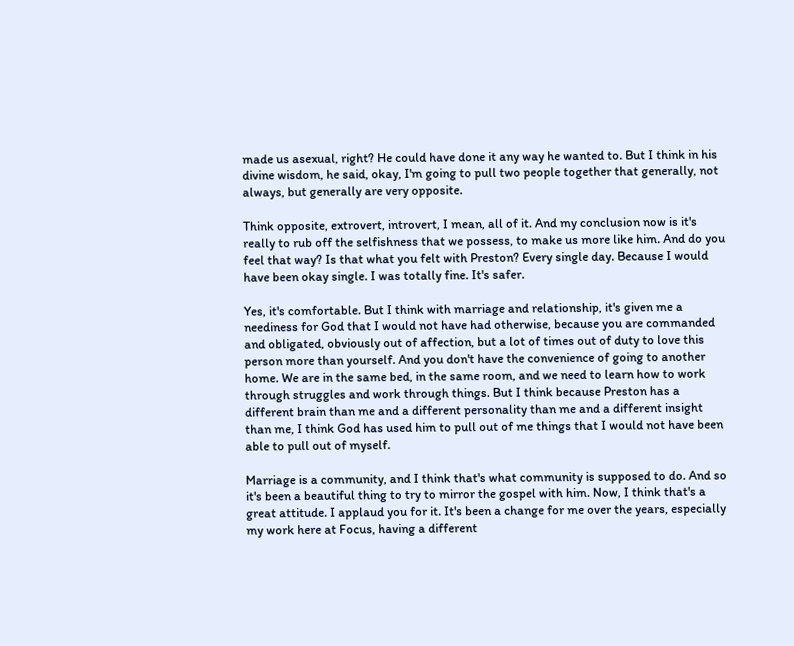made us asexual, right? He could have done it any way he wanted to. But I think in his divine wisdom, he said, okay, I'm going to pull two people together that generally, not always, but generally are very opposite.

Think opposite, extrovert, introvert, I mean, all of it. And my conclusion now is it's really to rub off the selfishness that we possess, to make us more like him. And do you feel that way? Is that what you felt with Preston? Every single day. Because I would have been okay single. I was totally fine. It's safer.

Yes, it's comfortable. But I think with marriage and relationship, it's given me a neediness for God that I would not have had otherwise, because you are commanded and obligated, obviously out of affection, but a lot of times out of duty to love this person more than yourself. And you don't have the convenience of going to another home. We are in the same bed, in the same room, and we need to learn how to work through struggles and work through things. But I think because Preston has a different brain than me and a different personality than me and a different insight than me, I think God has used him to pull out of me things that I would not have been able to pull out of myself.

Marriage is a community, and I think that's what community is supposed to do. And so it's been a beautiful thing to try to mirror the gospel with him. Now, I think that's a great attitude. I applaud you for it. It's been a change for me over the years, especially my work here at Focus, having a different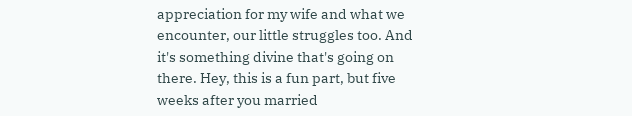appreciation for my wife and what we encounter, our little struggles too. And it's something divine that's going on there. Hey, this is a fun part, but five weeks after you married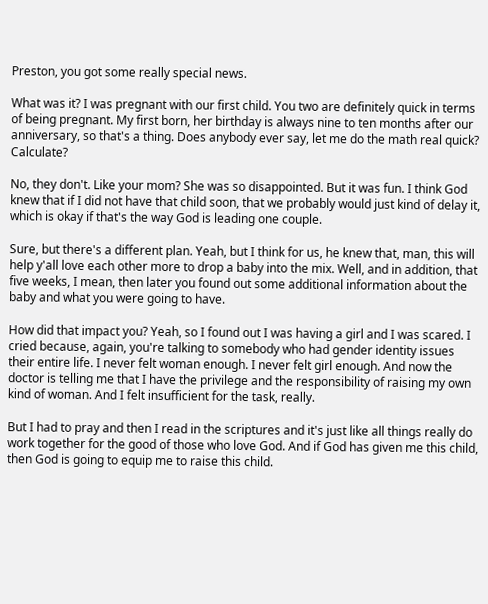Preston, you got some really special news.

What was it? I was pregnant with our first child. You two are definitely quick in terms of being pregnant. My first born, her birthday is always nine to ten months after our anniversary, so that's a thing. Does anybody ever say, let me do the math real quick? Calculate?

No, they don't. Like your mom? She was so disappointed. But it was fun. I think God knew that if I did not have that child soon, that we probably would just kind of delay it, which is okay if that's the way God is leading one couple.

Sure, but there's a different plan. Yeah, but I think for us, he knew that, man, this will help y'all love each other more to drop a baby into the mix. Well, and in addition, that five weeks, I mean, then later you found out some additional information about the baby and what you were going to have.

How did that impact you? Yeah, so I found out I was having a girl and I was scared. I cried because, again, you're talking to somebody who had gender identity issues their entire life. I never felt woman enough. I never felt girl enough. And now the doctor is telling me that I have the privilege and the responsibility of raising my own kind of woman. And I felt insufficient for the task, really.

But I had to pray and then I read in the scriptures and it's just like all things really do work together for the good of those who love God. And if God has given me this child, then God is going to equip me to raise this child.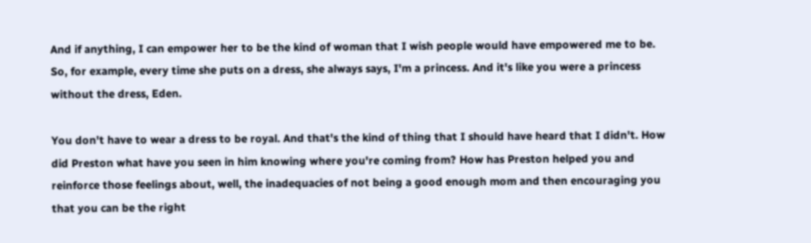And if anything, I can empower her to be the kind of woman that I wish people would have empowered me to be. So, for example, every time she puts on a dress, she always says, I'm a princess. And it's like you were a princess without the dress, Eden.

You don't have to wear a dress to be royal. And that's the kind of thing that I should have heard that I didn't. How did Preston what have you seen in him knowing where you're coming from? How has Preston helped you and reinforce those feelings about, well, the inadequacies of not being a good enough mom and then encouraging you that you can be the right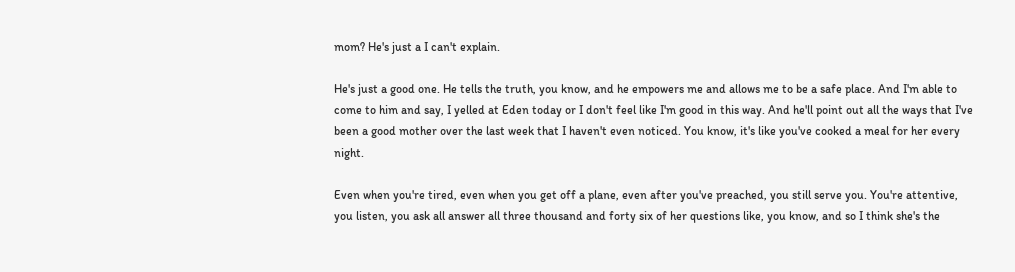mom? He's just a I can't explain.

He's just a good one. He tells the truth, you know, and he empowers me and allows me to be a safe place. And I'm able to come to him and say, I yelled at Eden today or I don't feel like I'm good in this way. And he'll point out all the ways that I've been a good mother over the last week that I haven't even noticed. You know, it's like you've cooked a meal for her every night.

Even when you're tired, even when you get off a plane, even after you've preached, you still serve you. You're attentive, you listen, you ask all answer all three thousand and forty six of her questions like, you know, and so I think she's the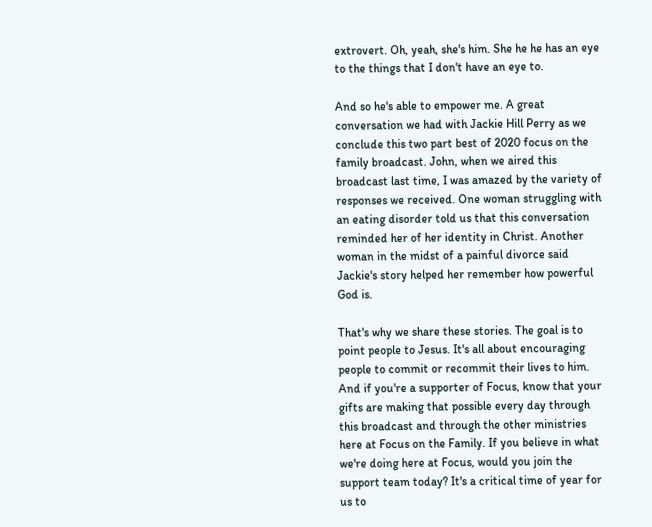extrovert. Oh, yeah, she's him. She he he has an eye to the things that I don't have an eye to.

And so he's able to empower me. A great conversation we had with Jackie Hill Perry as we conclude this two part best of 2020 focus on the family broadcast. John, when we aired this broadcast last time, I was amazed by the variety of responses we received. One woman struggling with an eating disorder told us that this conversation reminded her of her identity in Christ. Another woman in the midst of a painful divorce said Jackie's story helped her remember how powerful God is.

That's why we share these stories. The goal is to point people to Jesus. It's all about encouraging people to commit or recommit their lives to him. And if you're a supporter of Focus, know that your gifts are making that possible every day through this broadcast and through the other ministries here at Focus on the Family. If you believe in what we're doing here at Focus, would you join the support team today? It's a critical time of year for us to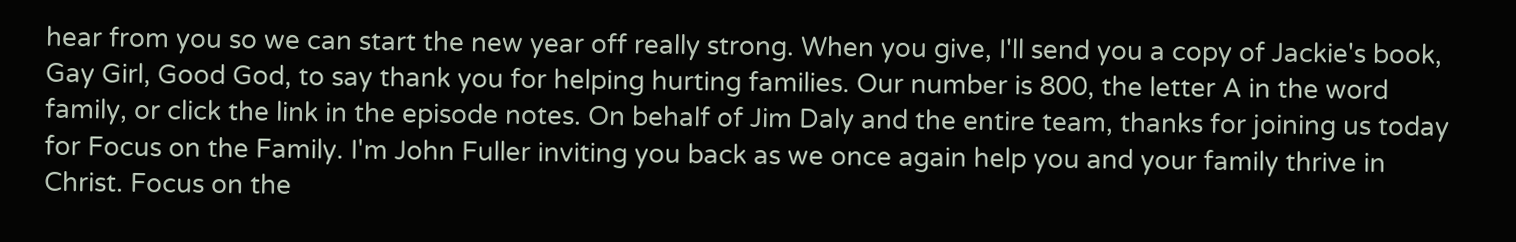hear from you so we can start the new year off really strong. When you give, I'll send you a copy of Jackie's book, Gay Girl, Good God, to say thank you for helping hurting families. Our number is 800, the letter A in the word family, or click the link in the episode notes. On behalf of Jim Daly and the entire team, thanks for joining us today for Focus on the Family. I'm John Fuller inviting you back as we once again help you and your family thrive in Christ. Focus on the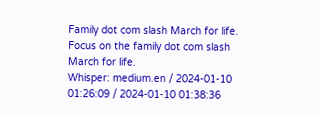Family dot com slash March for life. Focus on the family dot com slash March for life.
Whisper: medium.en / 2024-01-10 01:26:09 / 2024-01-10 01:38:36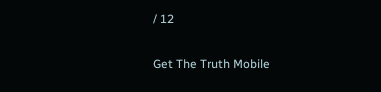/ 12

Get The Truth Mobile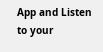App and Listen to your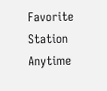Favorite Station Anytime